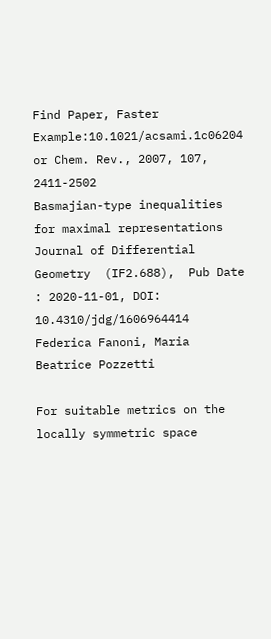Find Paper, Faster
Example:10.1021/acsami.1c06204 or Chem. Rev., 2007, 107, 2411-2502
Basmajian-type inequalities for maximal representations
Journal of Differential Geometry  (IF2.688),  Pub Date : 2020-11-01, DOI: 10.4310/jdg/1606964414
Federica Fanoni, Maria Beatrice Pozzetti

For suitable metrics on the locally symmetric space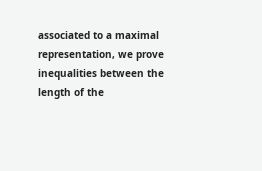associated to a maximal representation, we prove inequalities between the length of the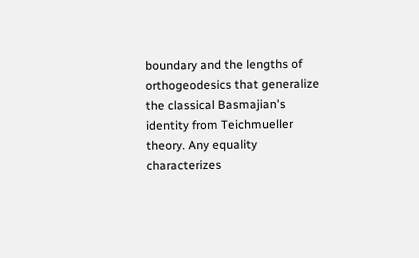boundary and the lengths of orthogeodesics that generalize the classical Basmajian's identity from Teichmueller theory. Any equality characterizes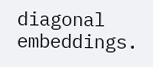diagonal embeddings.